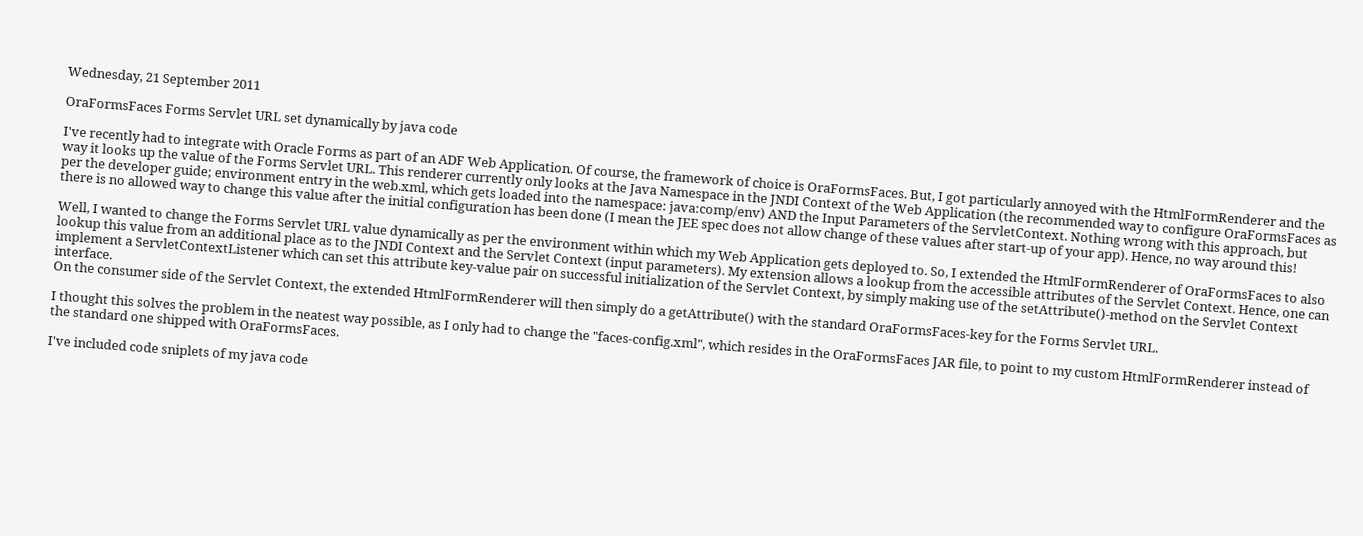Wednesday, 21 September 2011

OraFormsFaces Forms Servlet URL set dynamically by java code

I've recently had to integrate with Oracle Forms as part of an ADF Web Application. Of course, the framework of choice is OraFormsFaces. But, I got particularly annoyed with the HtmlFormRenderer and the way it looks up the value of the Forms Servlet URL. This renderer currently only looks at the Java Namespace in the JNDI Context of the Web Application (the recommended way to configure OraFormsFaces as per the developer guide; environment entry in the web.xml, which gets loaded into the namespace: java:comp/env) AND the Input Parameters of the ServletContext. Nothing wrong with this approach, but there is no allowed way to change this value after the initial configuration has been done (I mean the JEE spec does not allow change of these values after start-up of your app). Hence, no way around this!

Well, I wanted to change the Forms Servlet URL value dynamically as per the environment within which my Web Application gets deployed to. So, I extended the HtmlFormRenderer of OraFormsFaces to also lookup this value from an additional place as to the JNDI Context and the Servlet Context (input parameters). My extension allows a lookup from the accessible attributes of the Servlet Context. Hence, one can implement a ServletContextListener which can set this attribute key-value pair on successful initialization of the Servlet Context, by simply making use of the setAttribute()-method on the Servlet Context interface.
On the consumer side of the Servlet Context, the extended HtmlFormRenderer will then simply do a getAttribute() with the standard OraFormsFaces-key for the Forms Servlet URL.

I thought this solves the problem in the neatest way possible, as I only had to change the "faces-config.xml", which resides in the OraFormsFaces JAR file, to point to my custom HtmlFormRenderer instead of the standard one shipped with OraFormsFaces.

I've included code sniplets of my java code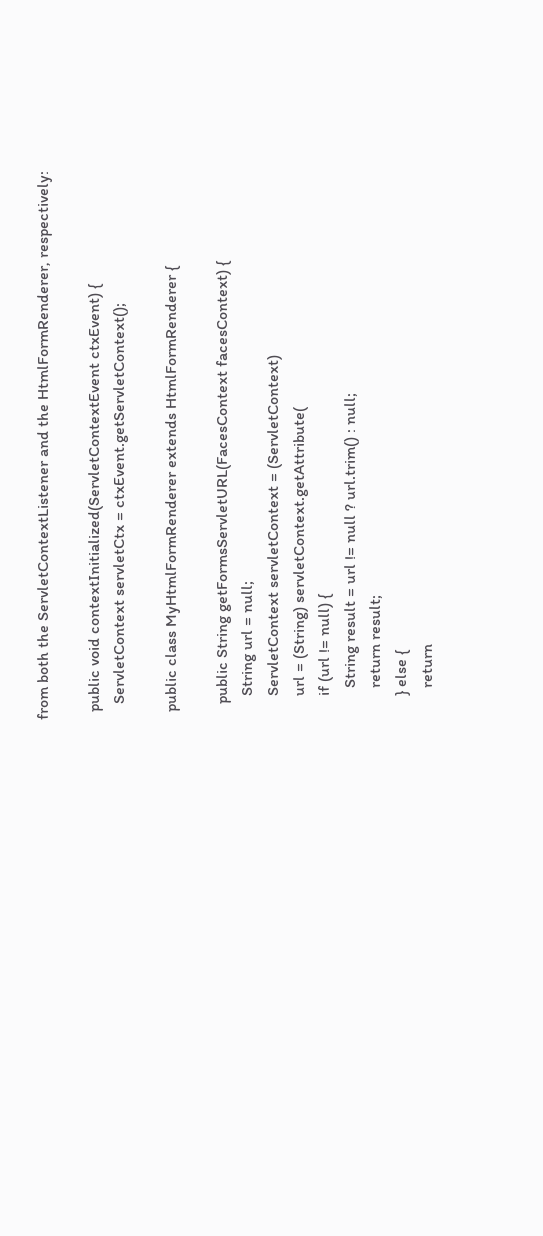from both the ServletContextListener and the HtmlFormRenderer, respectively:

  public void contextInitialized(ServletContextEvent ctxEvent) {
    ServletContext servletCtx = ctxEvent.getServletContext();

  public class MyHtmlFormRenderer extends HtmlFormRenderer {

    public String getFormsServletURL(FacesContext facesContext) {
      String url = null;
      ServletContext servletContext = (ServletContext)
      url = (String) servletContext.getAttribute(
      if (url != null) {
        String result = url != null ? url.trim() : null;
        return result;
      } else {
        return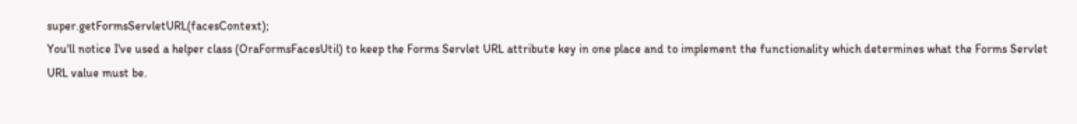super.getFormsServletURL(facesContext);
You'll notice I've used a helper class (OraFormsFacesUtil) to keep the Forms Servlet URL attribute key in one place and to implement the functionality which determines what the Forms Servlet URL value must be.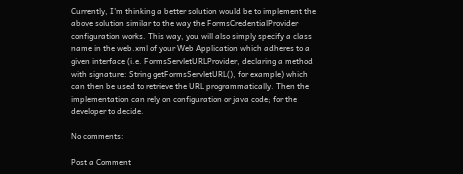Currently, I'm thinking a better solution would be to implement the above solution similar to the way the FormsCredentialProvider configuration works. This way, you will also simply specify a class name in the web.xml of your Web Application which adheres to a given interface (i.e. FormsServletURLProvider, declaring a method with signature: String getFormsServletURL(), for example) which can then be used to retrieve the URL programmatically. Then the implementation can rely on configuration or java code; for the developer to decide.

No comments:

Post a Comment